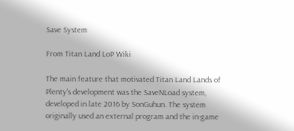Save System

From Titan Land LoP Wiki

The main feature that motivated Titan Land Lands of Plenty's development was the SaveNLoad system, developed in late 2016 by SonGuhun. The system originally used an external program and the in-game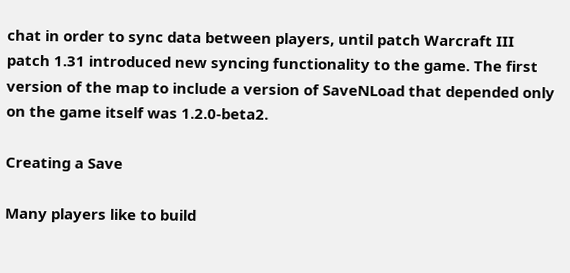chat in order to sync data between players, until patch Warcraft III patch 1.31 introduced new syncing functionality to the game. The first version of the map to include a version of SaveNLoad that depended only on the game itself was 1.2.0-beta2.

Creating a Save

Many players like to build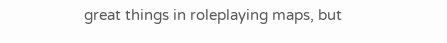great things in roleplaying maps, but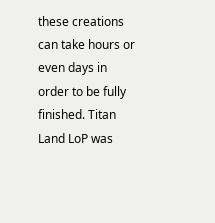these creations can take hours or even days in order to be fully finished. Titan Land LoP was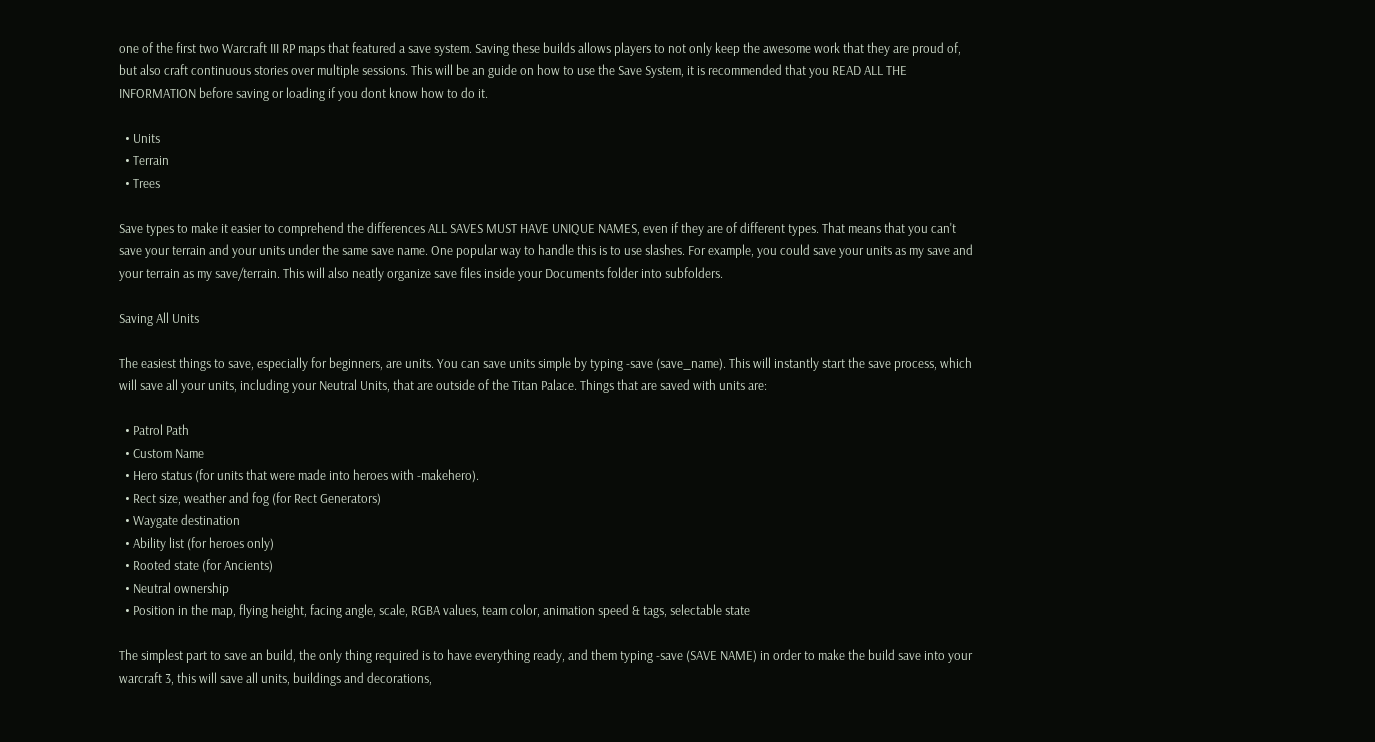one of the first two Warcraft III RP maps that featured a save system. Saving these builds allows players to not only keep the awesome work that they are proud of, but also craft continuous stories over multiple sessions. This will be an guide on how to use the Save System, it is recommended that you READ ALL THE INFORMATION before saving or loading if you dont know how to do it.

  • Units
  • Terrain
  • Trees

Save types to make it easier to comprehend the differences ALL SAVES MUST HAVE UNIQUE NAMES, even if they are of different types. That means that you can't save your terrain and your units under the same save name. One popular way to handle this is to use slashes. For example, you could save your units as my save and your terrain as my save/terrain. This will also neatly organize save files inside your Documents folder into subfolders.

Saving All Units

The easiest things to save, especially for beginners, are units. You can save units simple by typing -save (save_name). This will instantly start the save process, which will save all your units, including your Neutral Units, that are outside of the Titan Palace. Things that are saved with units are:

  • Patrol Path
  • Custom Name
  • Hero status (for units that were made into heroes with -makehero).
  • Rect size, weather and fog (for Rect Generators)
  • Waygate destination
  • Ability list (for heroes only)
  • Rooted state (for Ancients)
  • Neutral ownership
  • Position in the map, flying height, facing angle, scale, RGBA values, team color, animation speed & tags, selectable state

The simplest part to save an build, the only thing required is to have everything ready, and them typing -save (SAVE NAME) in order to make the build save into your warcraft 3, this will save all units, buildings and decorations,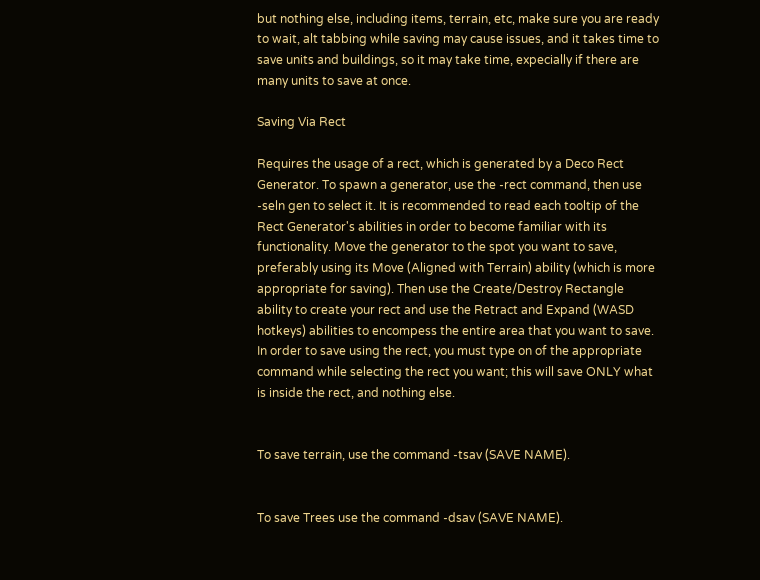but nothing else, including items, terrain, etc, make sure you are ready to wait, alt tabbing while saving may cause issues, and it takes time to save units and buildings, so it may take time, expecially if there are many units to save at once.

Saving Via Rect

Requires the usage of a rect, which is generated by a Deco Rect Generator. To spawn a generator, use the -rect command, then use -seln gen to select it. It is recommended to read each tooltip of the Rect Generator's abilities in order to become familiar with its functionality. Move the generator to the spot you want to save, preferably using its Move (Aligned with Terrain) ability (which is more appropriate for saving). Then use the Create/Destroy Rectangle ability to create your rect and use the Retract and Expand (WASD hotkeys) abilities to encompess the entire area that you want to save. In order to save using the rect, you must type on of the appropriate command while selecting the rect you want; this will save ONLY what is inside the rect, and nothing else.


To save terrain, use the command -tsav (SAVE NAME).


To save Trees use the command -dsav (SAVE NAME).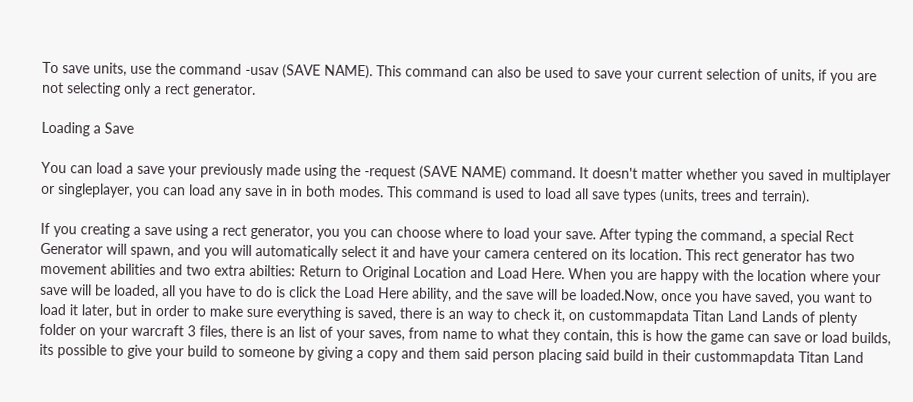To save units, use the command -usav (SAVE NAME). This command can also be used to save your current selection of units, if you are not selecting only a rect generator.

Loading a Save

You can load a save your previously made using the -request (SAVE NAME) command. It doesn't matter whether you saved in multiplayer or singleplayer, you can load any save in in both modes. This command is used to load all save types (units, trees and terrain).

If you creating a save using a rect generator, you you can choose where to load your save. After typing the command, a special Rect Generator will spawn, and you will automatically select it and have your camera centered on its location. This rect generator has two movement abilities and two extra abilties: Return to Original Location and Load Here. When you are happy with the location where your save will be loaded, all you have to do is click the Load Here ability, and the save will be loaded.Now, once you have saved, you want to load it later, but in order to make sure everything is saved, there is an way to check it, on custommapdata Titan Land Lands of plenty folder on your warcraft 3 files, there is an list of your saves, from name to what they contain, this is how the game can save or load builds, its possible to give your build to someone by giving a copy and them said person placing said build in their custommapdata Titan Land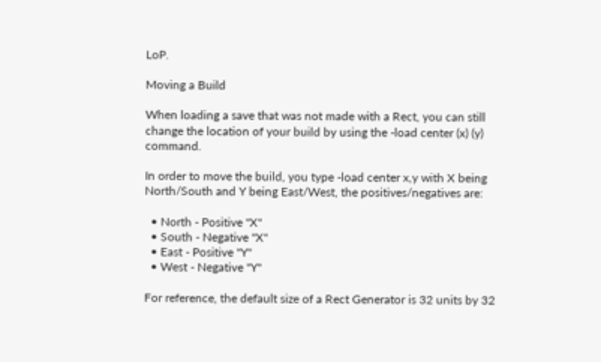LoP.

Moving a Build

When loading a save that was not made with a Rect, you can still change the location of your build by using the -load center (x) (y) command.

In order to move the build, you type -load center x,y with X being North/South and Y being East/West, the positives/negatives are:

  • North - Positive "X"
  • South - Negative "X"
  • East - Positive "Y"
  • West - Negative "Y"

For reference, the default size of a Rect Generator is 32 units by 32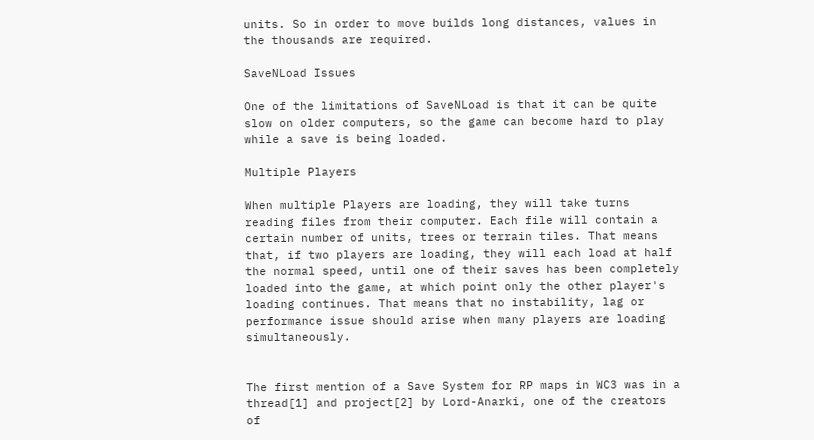units. So in order to move builds long distances, values in the thousands are required.

SaveNLoad Issues

One of the limitations of SaveNLoad is that it can be quite slow on older computers, so the game can become hard to play while a save is being loaded.

Multiple Players

When multiple Players are loading, they will take turns reading files from their computer. Each file will contain a certain number of units, trees or terrain tiles. That means that, if two players are loading, they will each load at half the normal speed, until one of their saves has been completely loaded into the game, at which point only the other player's loading continues. That means that no instability, lag or performance issue should arise when many players are loading simultaneously.


The first mention of a Save System for RP maps in WC3 was in a thread[1] and project[2] by Lord-Anarki, one of the creators of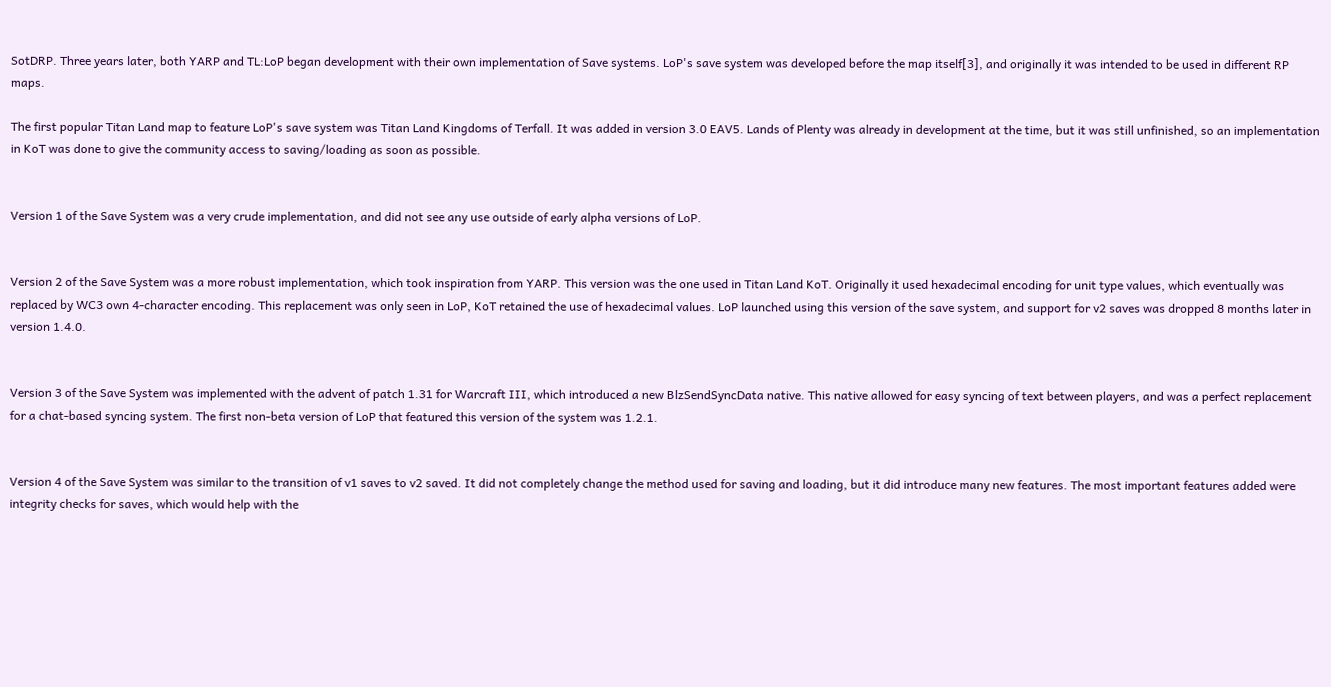SotDRP. Three years later, both YARP and TL:LoP began development with their own implementation of Save systems. LoP's save system was developed before the map itself[3], and originally it was intended to be used in different RP maps.

The first popular Titan Land map to feature LoP's save system was Titan Land Kingdoms of Terfall. It was added in version 3.0 EAV5. Lands of Plenty was already in development at the time, but it was still unfinished, so an implementation in KoT was done to give the community access to saving/loading as soon as possible.


Version 1 of the Save System was a very crude implementation, and did not see any use outside of early alpha versions of LoP.


Version 2 of the Save System was a more robust implementation, which took inspiration from YARP. This version was the one used in Titan Land KoT. Originally it used hexadecimal encoding for unit type values, which eventually was replaced by WC3 own 4-character encoding. This replacement was only seen in LoP, KoT retained the use of hexadecimal values. LoP launched using this version of the save system, and support for v2 saves was dropped 8 months later in version 1.4.0.


Version 3 of the Save System was implemented with the advent of patch 1.31 for Warcraft III, which introduced a new BlzSendSyncData native. This native allowed for easy syncing of text between players, and was a perfect replacement for a chat-based syncing system. The first non-beta version of LoP that featured this version of the system was 1.2.1.


Version 4 of the Save System was similar to the transition of v1 saves to v2 saved. It did not completely change the method used for saving and loading, but it did introduce many new features. The most important features added were integrity checks for saves, which would help with the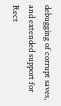debugging of corrupt saves, and extended support for Rect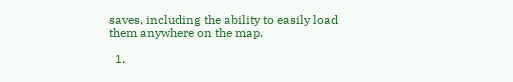saves, including the ability to easily load them anywhere on the map.

  1.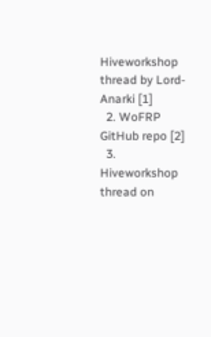Hiveworkshop thread by Lord-Anarki [1]
  2. WoFRP GitHub repo [2]
  3. Hiveworkshop thread on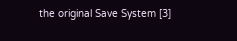the original Save System [3]